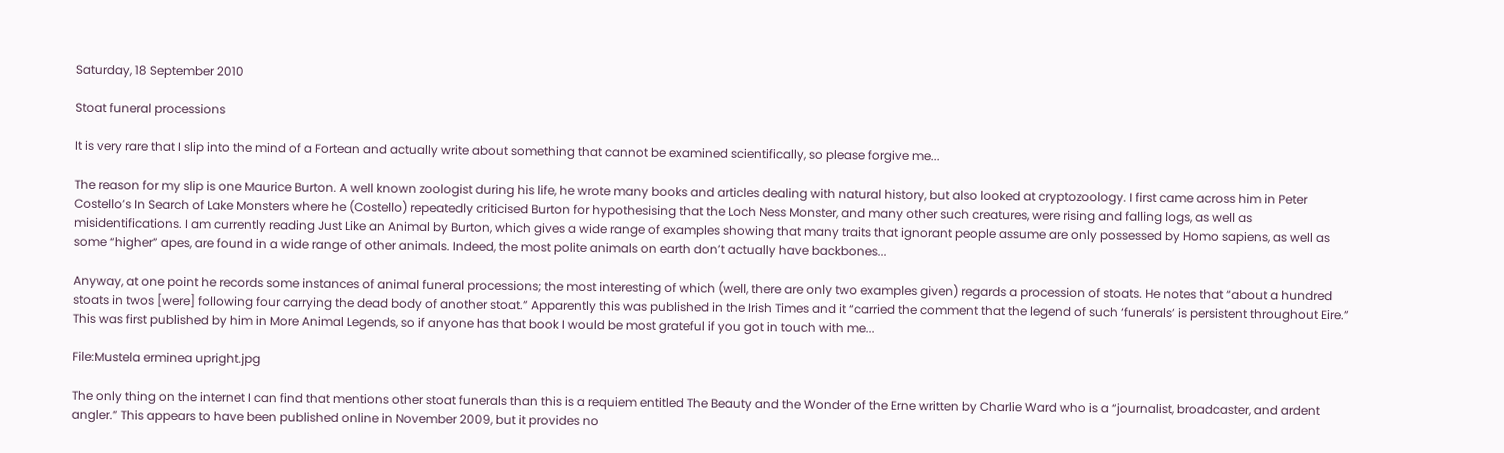Saturday, 18 September 2010

Stoat funeral processions

It is very rare that I slip into the mind of a Fortean and actually write about something that cannot be examined scientifically, so please forgive me...

The reason for my slip is one Maurice Burton. A well known zoologist during his life, he wrote many books and articles dealing with natural history, but also looked at cryptozoology. I first came across him in Peter Costello’s In Search of Lake Monsters where he (Costello) repeatedly criticised Burton for hypothesising that the Loch Ness Monster, and many other such creatures, were rising and falling logs, as well as misidentifications. I am currently reading Just Like an Animal by Burton, which gives a wide range of examples showing that many traits that ignorant people assume are only possessed by Homo sapiens, as well as some “higher” apes, are found in a wide range of other animals. Indeed, the most polite animals on earth don’t actually have backbones...

Anyway, at one point he records some instances of animal funeral processions; the most interesting of which (well, there are only two examples given) regards a procession of stoats. He notes that “about a hundred stoats in twos [were] following four carrying the dead body of another stoat.” Apparently this was published in the Irish Times and it “carried the comment that the legend of such ‘funerals’ is persistent throughout Eire.” This was first published by him in More Animal Legends, so if anyone has that book I would be most grateful if you got in touch with me...

File:Mustela erminea upright.jpg

The only thing on the internet I can find that mentions other stoat funerals than this is a requiem entitled The Beauty and the Wonder of the Erne written by Charlie Ward who is a “journalist, broadcaster, and ardent angler.” This appears to have been published online in November 2009, but it provides no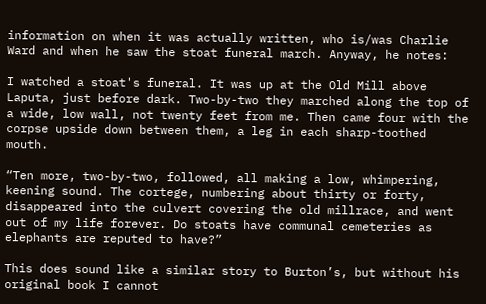information on when it was actually written, who is/was Charlie Ward and when he saw the stoat funeral march. Anyway, he notes:

I watched a stoat's funeral. It was up at the Old Mill above Laputa, just before dark. Two-by-two they marched along the top of a wide, low wall, not twenty feet from me. Then came four with the corpse upside down between them, a leg in each sharp-toothed mouth.

“Ten more, two-by-two, followed, all making a low, whimpering, keening sound. The cortege, numbering about thirty or forty, disappeared into the culvert covering the old millrace, and went out of my life forever. Do stoats have communal cemeteries as elephants are reputed to have?”

This does sound like a similar story to Burton’s, but without his original book I cannot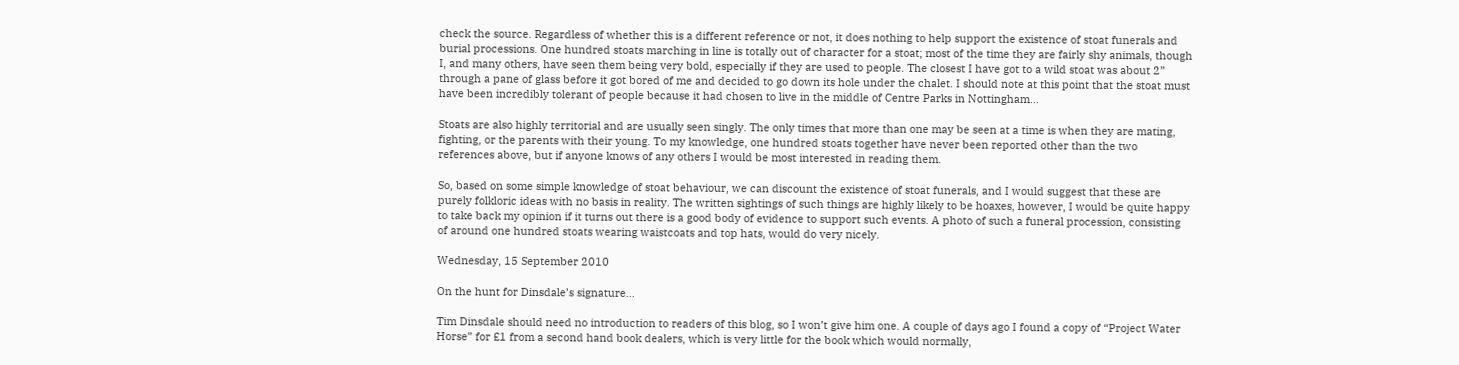check the source. Regardless of whether this is a different reference or not, it does nothing to help support the existence of stoat funerals and burial processions. One hundred stoats marching in line is totally out of character for a stoat; most of the time they are fairly shy animals, though I, and many others, have seen them being very bold, especially if they are used to people. The closest I have got to a wild stoat was about 2” through a pane of glass before it got bored of me and decided to go down its hole under the chalet. I should note at this point that the stoat must have been incredibly tolerant of people because it had chosen to live in the middle of Centre Parks in Nottingham...

Stoats are also highly territorial and are usually seen singly. The only times that more than one may be seen at a time is when they are mating, fighting, or the parents with their young. To my knowledge, one hundred stoats together have never been reported other than the two references above, but if anyone knows of any others I would be most interested in reading them.

So, based on some simple knowledge of stoat behaviour, we can discount the existence of stoat funerals, and I would suggest that these are purely folkloric ideas with no basis in reality. The written sightings of such things are highly likely to be hoaxes, however, I would be quite happy to take back my opinion if it turns out there is a good body of evidence to support such events. A photo of such a funeral procession, consisting of around one hundred stoats wearing waistcoats and top hats, would do very nicely.

Wednesday, 15 September 2010

On the hunt for Dinsdale’s signature...

Tim Dinsdale should need no introduction to readers of this blog, so I won’t give him one. A couple of days ago I found a copy of “Project Water Horse” for £1 from a second hand book dealers, which is very little for the book which would normally,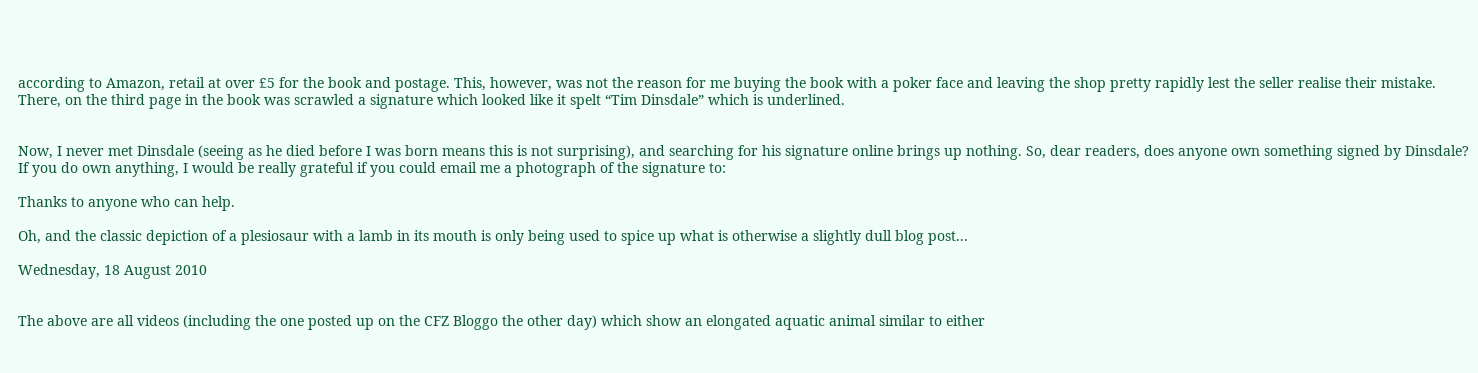according to Amazon, retail at over £5 for the book and postage. This, however, was not the reason for me buying the book with a poker face and leaving the shop pretty rapidly lest the seller realise their mistake. There, on the third page in the book was scrawled a signature which looked like it spelt “Tim Dinsdale” which is underlined.


Now, I never met Dinsdale (seeing as he died before I was born means this is not surprising), and searching for his signature online brings up nothing. So, dear readers, does anyone own something signed by Dinsdale? If you do own anything, I would be really grateful if you could email me a photograph of the signature to:

Thanks to anyone who can help.

Oh, and the classic depiction of a plesiosaur with a lamb in its mouth is only being used to spice up what is otherwise a slightly dull blog post...

Wednesday, 18 August 2010


The above are all videos (including the one posted up on the CFZ Bloggo the other day) which show an elongated aquatic animal similar to either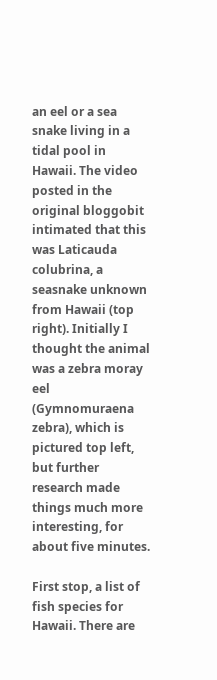an eel or a sea snake living in a tidal pool in Hawaii. The video posted in the original bloggobit intimated that this was Laticauda colubrina, a seasnake unknown from Hawaii (top right). Initially I thought the animal was a zebra moray eel (Gymnomuraena zebra), which is pictured top left, but further research made things much more interesting, for about five minutes.

First stop, a list of fish species for Hawaii. There are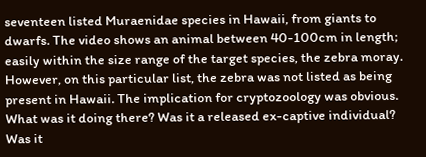seventeen listed Muraenidae species in Hawaii, from giants to dwarfs. The video shows an animal between 40-100cm in length; easily within the size range of the target species, the zebra moray. However, on this particular list, the zebra was not listed as being present in Hawaii. The implication for cryptozoology was obvious. What was it doing there? Was it a released ex-captive individual? Was it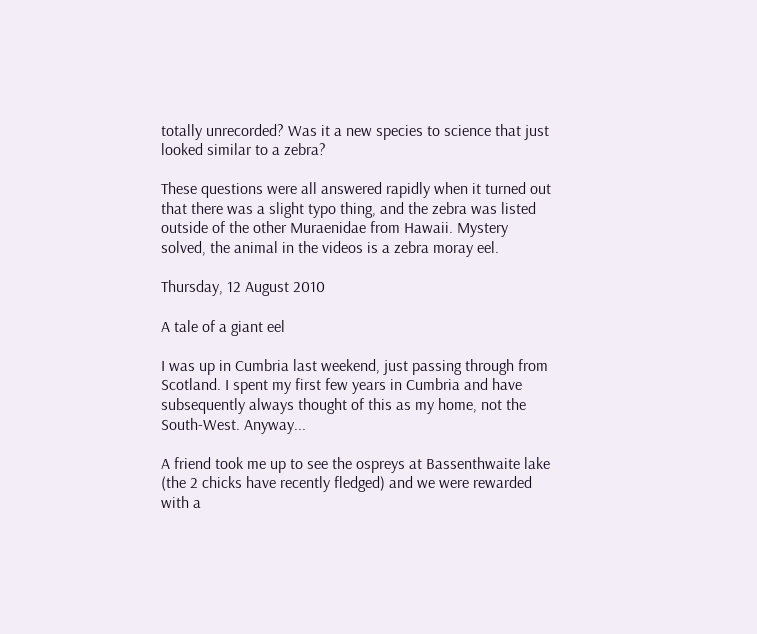totally unrecorded? Was it a new species to science that just looked similar to a zebra?

These questions were all answered rapidly when it turned out that there was a slight typo thing, and the zebra was listed outside of the other Muraenidae from Hawaii. Mystery solved, the animal in the videos is a zebra moray eel.

Thursday, 12 August 2010

A tale of a giant eel

I was up in Cumbria last weekend, just passing through from Scotland. I spent my first few years in Cumbria and have subsequently always thought of this as my home, not the South-West. Anyway...

A friend took me up to see the ospreys at Bassenthwaite lake (the 2 chicks have recently fledged) and we were rewarded with a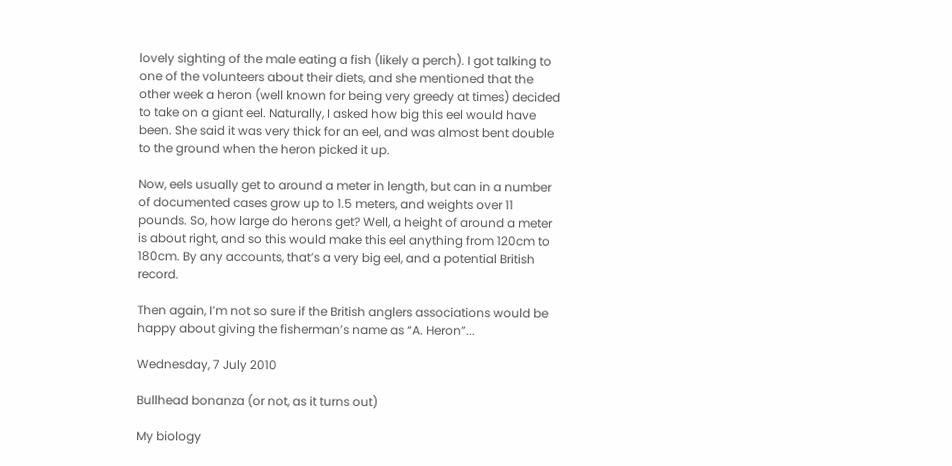lovely sighting of the male eating a fish (likely a perch). I got talking to one of the volunteers about their diets, and she mentioned that the other week a heron (well known for being very greedy at times) decided to take on a giant eel. Naturally, I asked how big this eel would have been. She said it was very thick for an eel, and was almost bent double to the ground when the heron picked it up.

Now, eels usually get to around a meter in length, but can in a number of documented cases grow up to 1.5 meters, and weights over 11 pounds. So, how large do herons get? Well, a height of around a meter is about right, and so this would make this eel anything from 120cm to 180cm. By any accounts, that’s a very big eel, and a potential British record.

Then again, I’m not so sure if the British anglers associations would be happy about giving the fisherman’s name as “A. Heron”...

Wednesday, 7 July 2010

Bullhead bonanza (or not, as it turns out)

My biology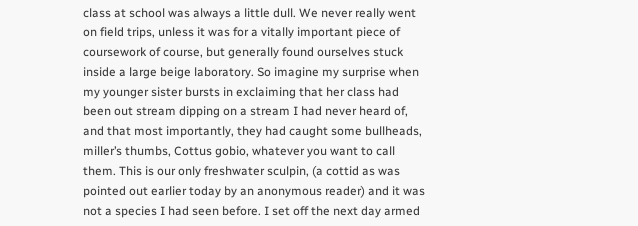class at school was always a little dull. We never really went on field trips, unless it was for a vitally important piece of coursework of course, but generally found ourselves stuck inside a large beige laboratory. So imagine my surprise when my younger sister bursts in exclaiming that her class had been out stream dipping on a stream I had never heard of, and that most importantly, they had caught some bullheads, miller’s thumbs, Cottus gobio, whatever you want to call them. This is our only freshwater sculpin, (a cottid as was pointed out earlier today by an anonymous reader) and it was not a species I had seen before. I set off the next day armed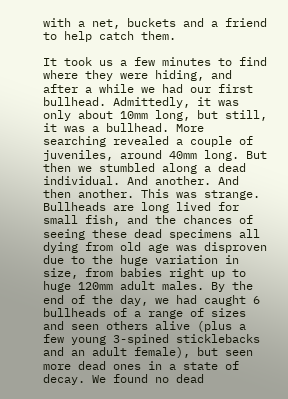with a net, buckets and a friend to help catch them.

It took us a few minutes to find where they were hiding, and after a while we had our first bullhead. Admittedly, it was only about 10mm long, but still, it was a bullhead. More searching revealed a couple of juveniles, around 40mm long. But then we stumbled along a dead individual. And another. And then another. This was strange. Bullheads are long lived for small fish, and the chances of seeing these dead specimens all dying from old age was disproven due to the huge variation in size, from babies right up to huge 120mm adult males. By the end of the day, we had caught 6 bullheads of a range of sizes and seen others alive (plus a few young 3-spined sticklebacks and an adult female), but seen more dead ones in a state of decay. We found no dead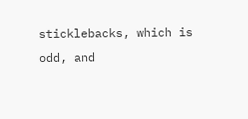sticklebacks, which is odd, and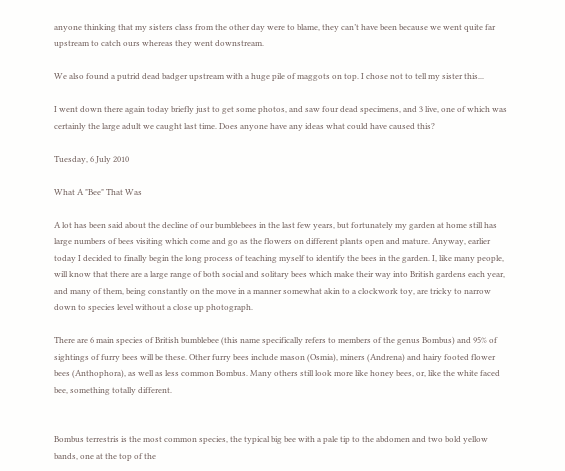anyone thinking that my sisters class from the other day were to blame, they can’t have been because we went quite far upstream to catch ours whereas they went downstream.

We also found a putrid dead badger upstream with a huge pile of maggots on top. I chose not to tell my sister this...

I went down there again today briefly just to get some photos, and saw four dead specimens, and 3 live, one of which was certainly the large adult we caught last time. Does anyone have any ideas what could have caused this?

Tuesday, 6 July 2010

What A "Bee" That Was

A lot has been said about the decline of our bumblebees in the last few years, but fortunately my garden at home still has large numbers of bees visiting which come and go as the flowers on different plants open and mature. Anyway, earlier today I decided to finally begin the long process of teaching myself to identify the bees in the garden. I, like many people, will know that there are a large range of both social and solitary bees which make their way into British gardens each year, and many of them, being constantly on the move in a manner somewhat akin to a clockwork toy, are tricky to narrow down to species level without a close up photograph.

There are 6 main species of British bumblebee (this name specifically refers to members of the genus Bombus) and 95% of sightings of furry bees will be these. Other furry bees include mason (Osmia), miners (Andrena) and hairy footed flower bees (Anthophora), as well as less common Bombus. Many others still look more like honey bees, or, like the white faced bee, something totally different.


Bombus terrestris is the most common species, the typical big bee with a pale tip to the abdomen and two bold yellow bands, one at the top of the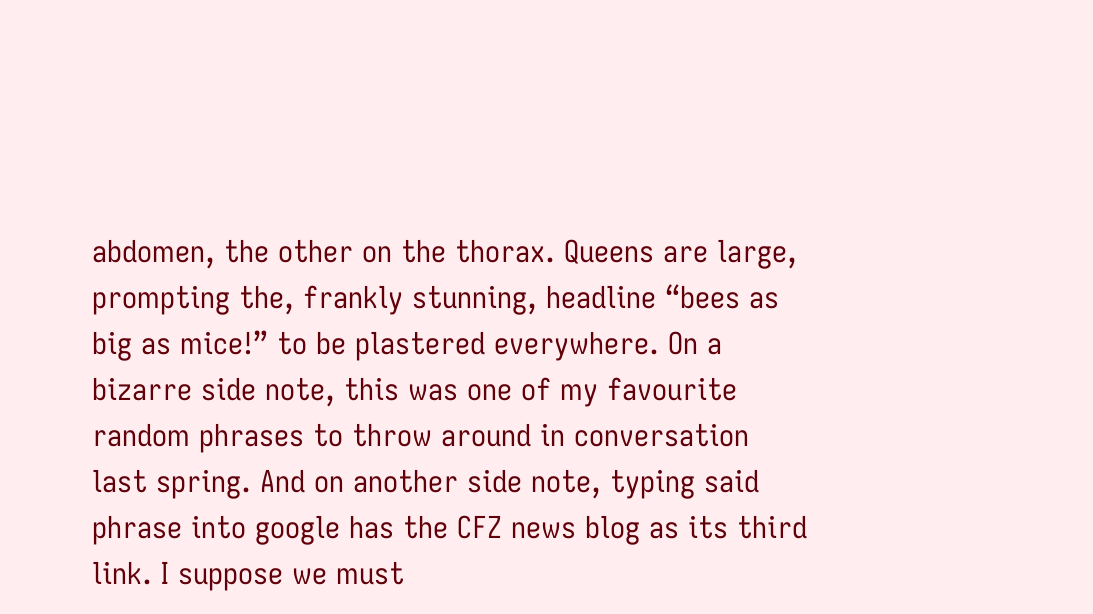abdomen, the other on the thorax. Queens are large, prompting the, frankly stunning, headline “bees as big as mice!” to be plastered everywhere. On a bizarre side note, this was one of my favourite random phrases to throw around in conversation last spring. And on another side note, typing said phrase into google has the CFZ news blog as its third link. I suppose we must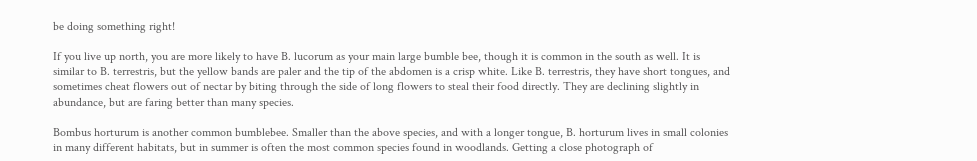be doing something right!

If you live up north, you are more likely to have B. lucorum as your main large bumble bee, though it is common in the south as well. It is similar to B. terrestris, but the yellow bands are paler and the tip of the abdomen is a crisp white. Like B. terrestris, they have short tongues, and sometimes cheat flowers out of nectar by biting through the side of long flowers to steal their food directly. They are declining slightly in abundance, but are faring better than many species.

Bombus horturum is another common bumblebee. Smaller than the above species, and with a longer tongue, B. horturum lives in small colonies in many different habitats, but in summer is often the most common species found in woodlands. Getting a close photograph of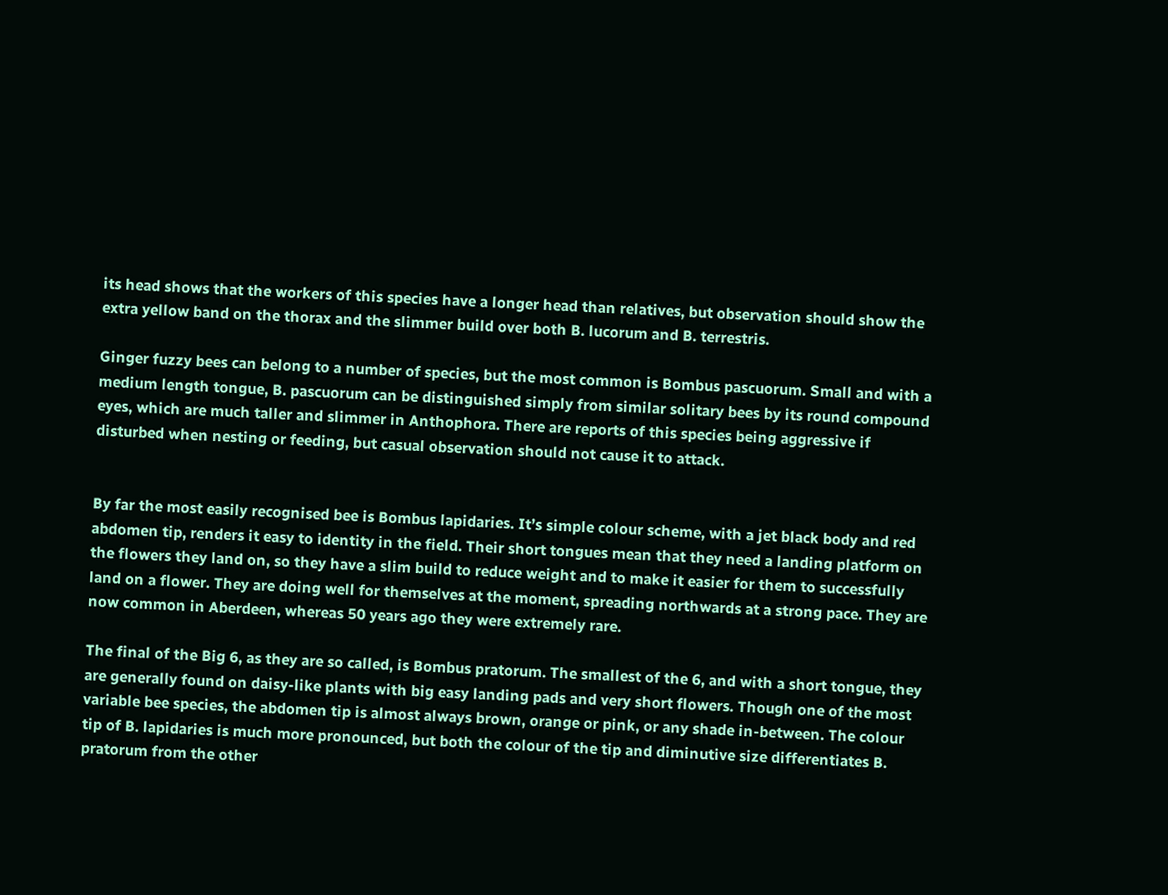its head shows that the workers of this species have a longer head than relatives, but observation should show the extra yellow band on the thorax and the slimmer build over both B. lucorum and B. terrestris.

Ginger fuzzy bees can belong to a number of species, but the most common is Bombus pascuorum. Small and with a medium length tongue, B. pascuorum can be distinguished simply from similar solitary bees by its round compound eyes, which are much taller and slimmer in Anthophora. There are reports of this species being aggressive if disturbed when nesting or feeding, but casual observation should not cause it to attack.


By far the most easily recognised bee is Bombus lapidaries. It’s simple colour scheme, with a jet black body and red abdomen tip, renders it easy to identity in the field. Their short tongues mean that they need a landing platform on the flowers they land on, so they have a slim build to reduce weight and to make it easier for them to successfully land on a flower. They are doing well for themselves at the moment, spreading northwards at a strong pace. They are now common in Aberdeen, whereas 50 years ago they were extremely rare.

The final of the Big 6, as they are so called, is Bombus pratorum. The smallest of the 6, and with a short tongue, they are generally found on daisy-like plants with big easy landing pads and very short flowers. Though one of the most variable bee species, the abdomen tip is almost always brown, orange or pink, or any shade in-between. The colour tip of B. lapidaries is much more pronounced, but both the colour of the tip and diminutive size differentiates B. pratorum from the other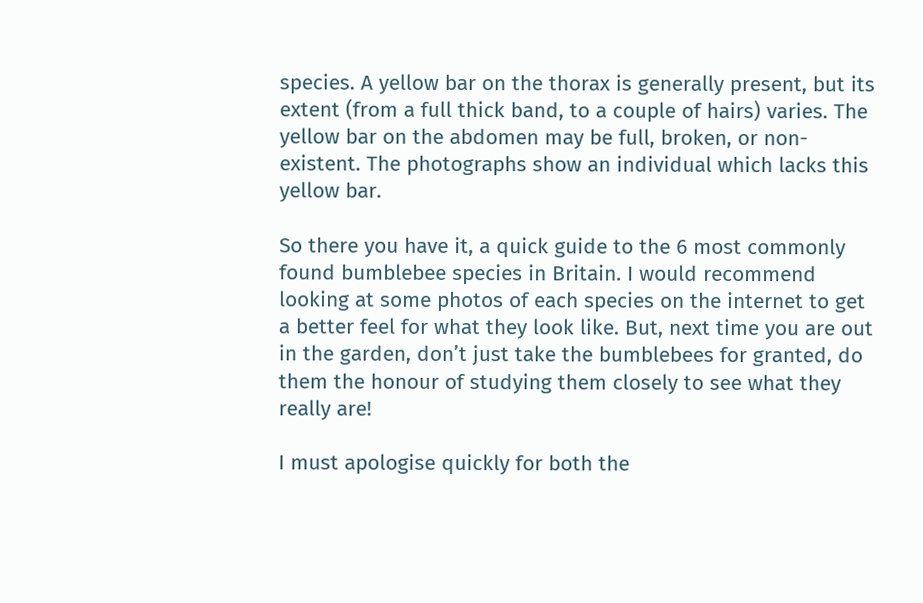species. A yellow bar on the thorax is generally present, but its extent (from a full thick band, to a couple of hairs) varies. The yellow bar on the abdomen may be full, broken, or non-existent. The photographs show an individual which lacks this yellow bar.

So there you have it, a quick guide to the 6 most commonly found bumblebee species in Britain. I would recommend looking at some photos of each species on the internet to get a better feel for what they look like. But, next time you are out in the garden, don’t just take the bumblebees for granted, do them the honour of studying them closely to see what they really are!

I must apologise quickly for both the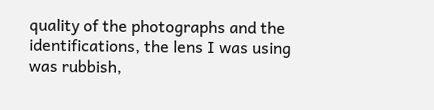quality of the photographs and the identifications, the lens I was using was rubbish,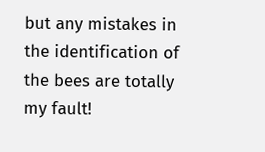but any mistakes in the identification of the bees are totally my fault!